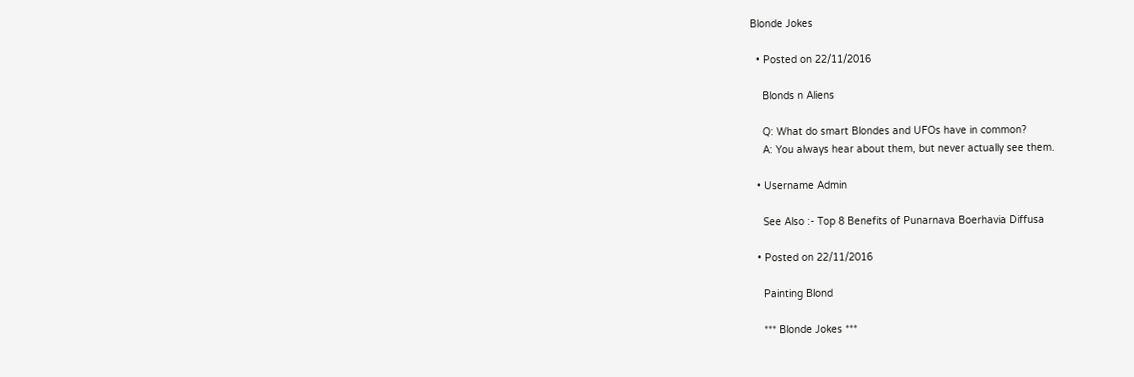Blonde Jokes

  • Posted on 22/11/2016

    Blonds n Aliens

    Q: What do smart Blondes and UFOs have in common?
    A: You always hear about them, but never actually see them.

  • Username Admin

    See Also :- Top 8 Benefits of Punarnava Boerhavia Diffusa

  • Posted on 22/11/2016

    Painting Blond

    *** Blonde Jokes ***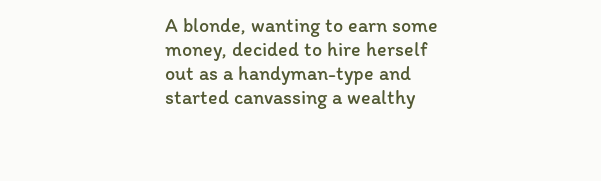A blonde, wanting to earn some money, decided to hire herself out as a handyman-type and started canvassing a wealthy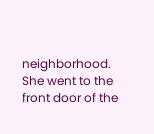neighborhood. She went to the front door of the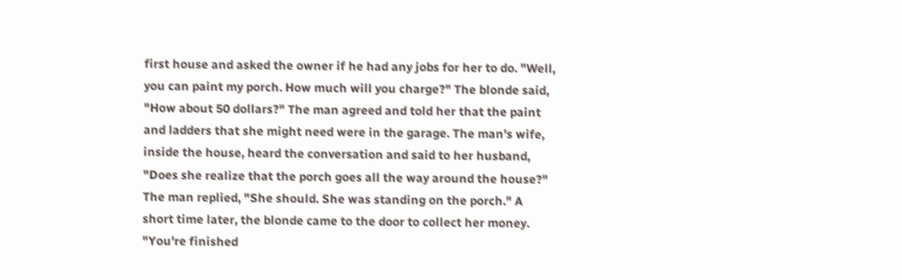first house and asked the owner if he had any jobs for her to do. "Well, you can paint my porch. How much will you charge?" The blonde said, "How about 50 dollars?" The man agreed and told her that the paint and ladders that she might need were in the garage. The man's wife, inside the house, heard the conversation and said to her husband, "Does she realize that the porch goes all the way around the house?" The man replied, "She should. She was standing on the porch." A short time later, the blonde came to the door to collect her money. "You're finished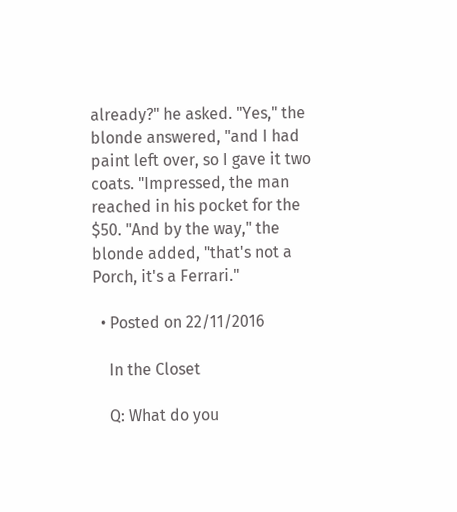already?" he asked. "Yes," the blonde answered, "and I had paint left over, so I gave it two coats. "Impressed, the man reached in his pocket for the $50. "And by the way," the blonde added, "that's not a Porch, it's a Ferrari."

  • Posted on 22/11/2016

    In the Closet

    Q: What do you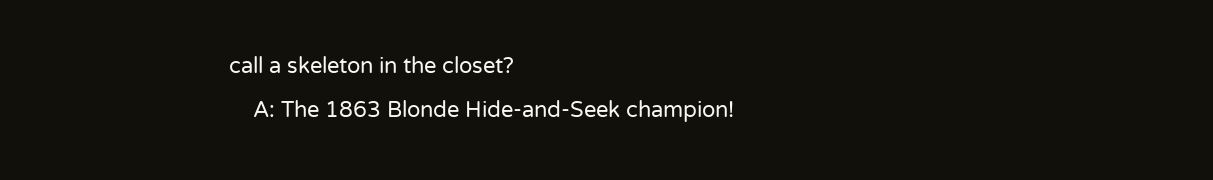call a skeleton in the closet?
    A: The 1863 Blonde Hide-and-Seek champion!